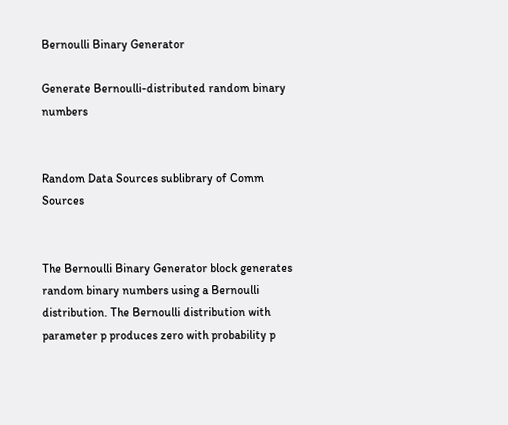Bernoulli Binary Generator

Generate Bernoulli-distributed random binary numbers


Random Data Sources sublibrary of Comm Sources


The Bernoulli Binary Generator block generates random binary numbers using a Bernoulli distribution. The Bernoulli distribution with parameter p produces zero with probability p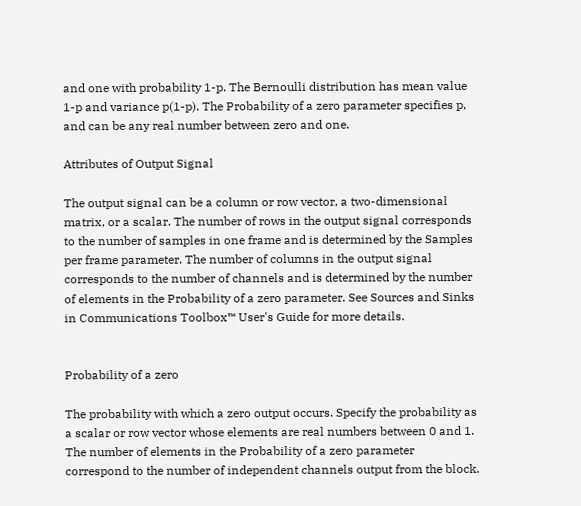and one with probability 1-p. The Bernoulli distribution has mean value 1-p and variance p(1-p). The Probability of a zero parameter specifies p, and can be any real number between zero and one.

Attributes of Output Signal

The output signal can be a column or row vector, a two-dimensional matrix, or a scalar. The number of rows in the output signal corresponds to the number of samples in one frame and is determined by the Samples per frame parameter. The number of columns in the output signal corresponds to the number of channels and is determined by the number of elements in the Probability of a zero parameter. See Sources and Sinks in Communications Toolbox™ User's Guide for more details.


Probability of a zero

The probability with which a zero output occurs. Specify the probability as a scalar or row vector whose elements are real numbers between 0 and 1. The number of elements in the Probability of a zero parameter correspond to the number of independent channels output from the block.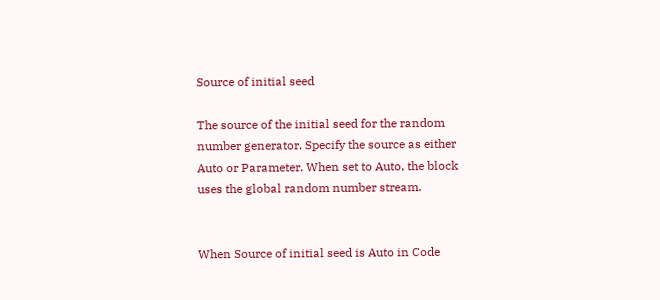Source of initial seed

The source of the initial seed for the random number generator. Specify the source as either Auto or Parameter. When set to Auto, the block uses the global random number stream.


When Source of initial seed is Auto in Code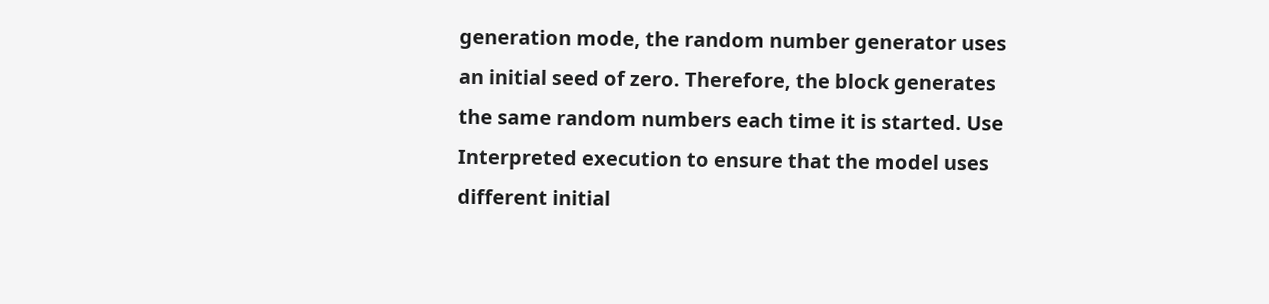generation mode, the random number generator uses an initial seed of zero. Therefore, the block generates the same random numbers each time it is started. Use Interpreted execution to ensure that the model uses different initial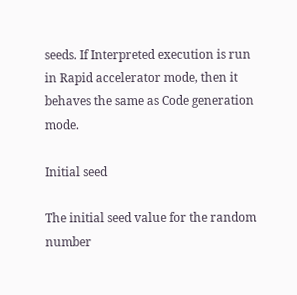seeds. If Interpreted execution is run in Rapid accelerator mode, then it behaves the same as Code generation mode.

Initial seed

The initial seed value for the random number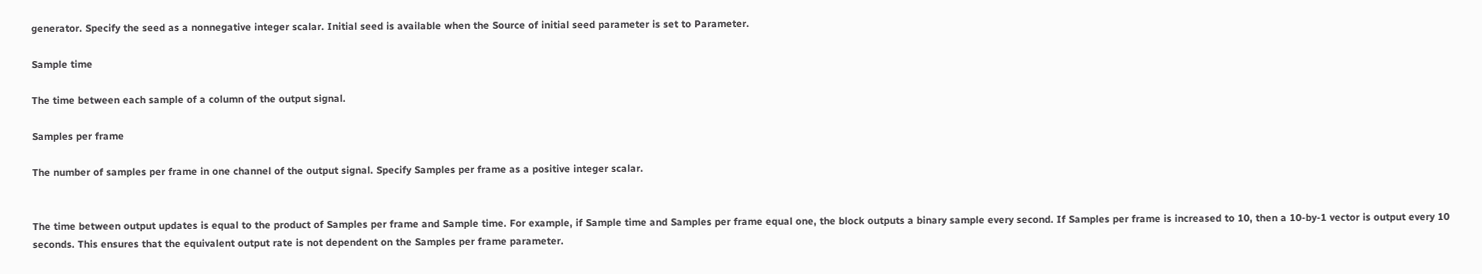generator. Specify the seed as a nonnegative integer scalar. Initial seed is available when the Source of initial seed parameter is set to Parameter.

Sample time

The time between each sample of a column of the output signal.

Samples per frame

The number of samples per frame in one channel of the output signal. Specify Samples per frame as a positive integer scalar.


The time between output updates is equal to the product of Samples per frame and Sample time. For example, if Sample time and Samples per frame equal one, the block outputs a binary sample every second. If Samples per frame is increased to 10, then a 10-by-1 vector is output every 10 seconds. This ensures that the equivalent output rate is not dependent on the Samples per frame parameter.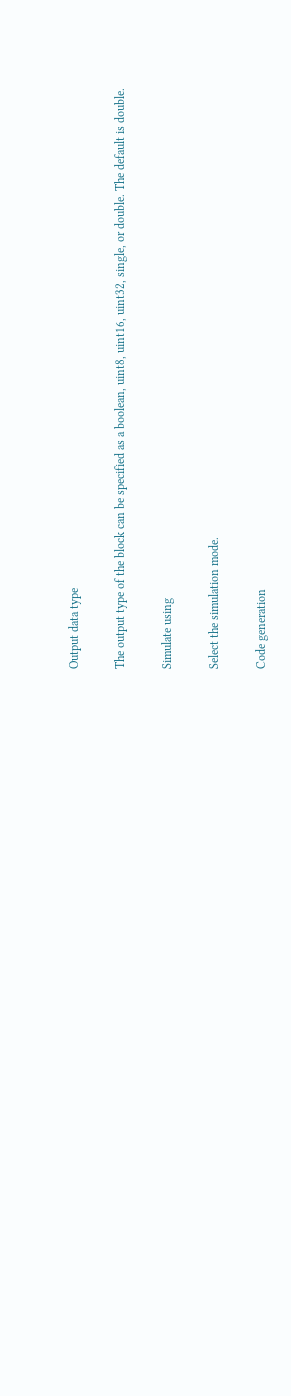Output data type

The output type of the block can be specified as a boolean, uint8, uint16, uint32, single, or double. The default is double.

Simulate using

Select the simulation mode.

Code generation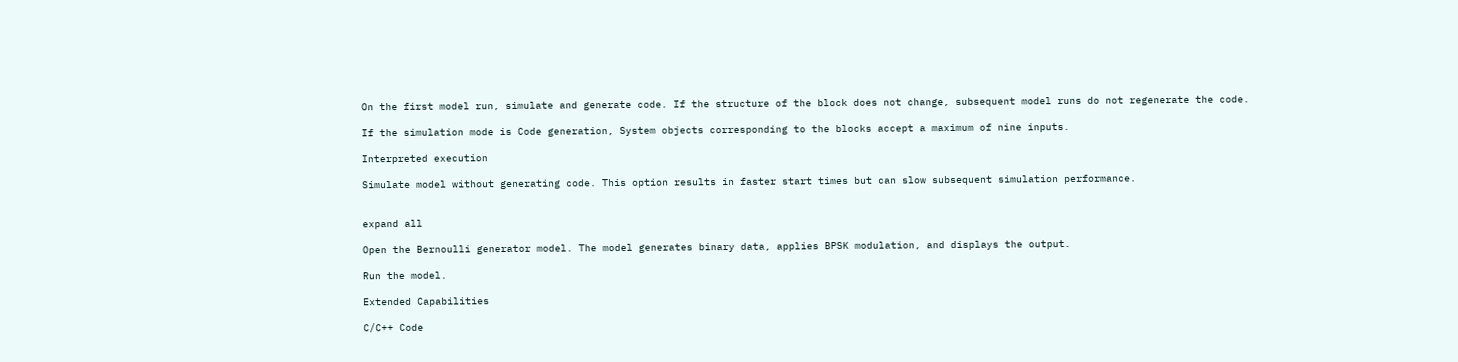On the first model run, simulate and generate code. If the structure of the block does not change, subsequent model runs do not regenerate the code.

If the simulation mode is Code generation, System objects corresponding to the blocks accept a maximum of nine inputs.

Interpreted execution

Simulate model without generating code. This option results in faster start times but can slow subsequent simulation performance.


expand all

Open the Bernoulli generator model. The model generates binary data, applies BPSK modulation, and displays the output.

Run the model.

Extended Capabilities

C/C++ Code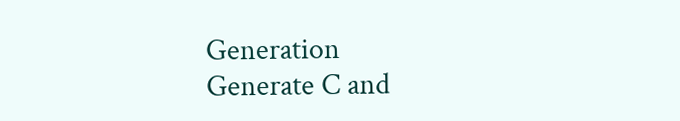Generation
Generate C and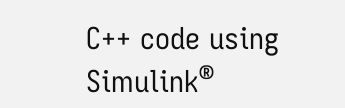C++ code using Simulink®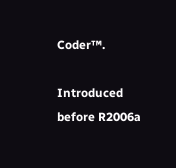Coder™.

Introduced before R2006a